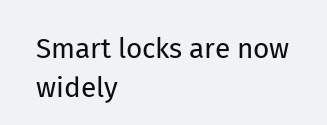Smart locks are now widely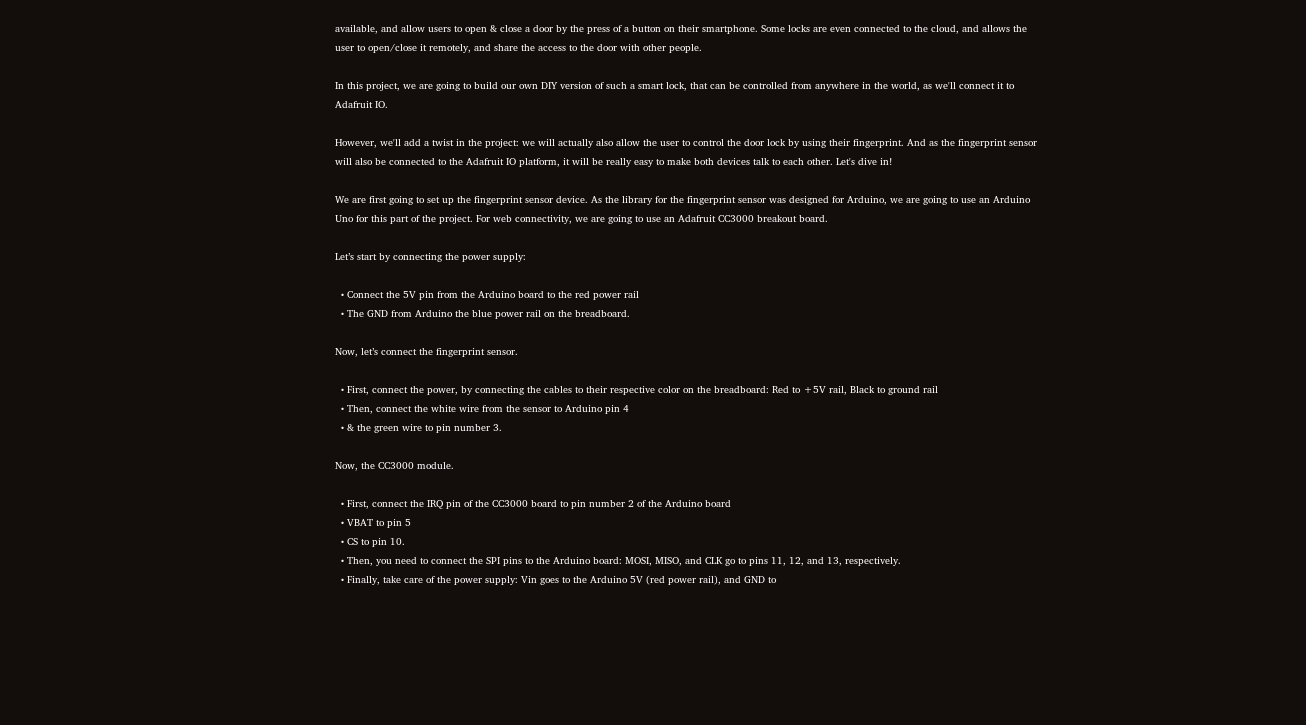available, and allow users to open & close a door by the press of a button on their smartphone. Some locks are even connected to the cloud, and allows the user to open/close it remotely, and share the access to the door with other people.

In this project, we are going to build our own DIY version of such a smart lock, that can be controlled from anywhere in the world, as we'll connect it to Adafruit IO.

However, we'll add a twist in the project: we will actually also allow the user to control the door lock by using their fingerprint. And as the fingerprint sensor will also be connected to the Adafruit IO platform, it will be really easy to make both devices talk to each other. Let's dive in!

We are first going to set up the fingerprint sensor device. As the library for the fingerprint sensor was designed for Arduino, we are going to use an Arduino Uno for this part of the project. For web connectivity, we are going to use an Adafruit CC3000 breakout board.

Let’s start by connecting the power supply:

  • Connect the 5V pin from the Arduino board to the red power rail
  • The GND from Arduino the blue power rail on the breadboard.

Now, let’s connect the fingerprint sensor.

  • First, connect the power, by connecting the cables to their respective color on the breadboard: Red to +5V rail, Black to ground rail
  • Then, connect the white wire from the sensor to Arduino pin 4
  • & the green wire to pin number 3.

Now, the CC3000 module.

  • First, connect the IRQ pin of the CC3000 board to pin number 2 of the Arduino board
  • VBAT to pin 5
  • CS to pin 10.
  • Then, you need to connect the SPI pins to the Arduino board: MOSI, MISO, and CLK go to pins 11, 12, and 13, respectively.
  • Finally, take care of the power supply: Vin goes to the Arduino 5V (red power rail), and GND to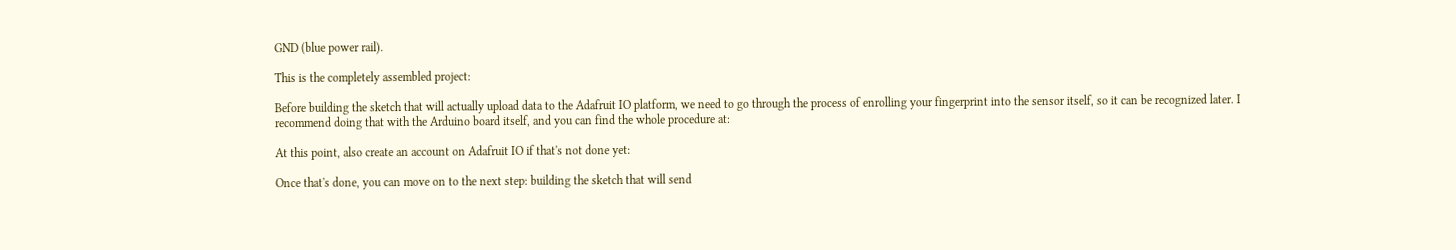GND (blue power rail).

This is the completely assembled project:

Before building the sketch that will actually upload data to the Adafruit IO platform, we need to go through the process of enrolling your fingerprint into the sensor itself, so it can be recognized later. I recommend doing that with the Arduino board itself, and you can find the whole procedure at:

At this point, also create an account on Adafruit IO if that's not done yet:

Once that's done, you can move on to the next step: building the sketch that will send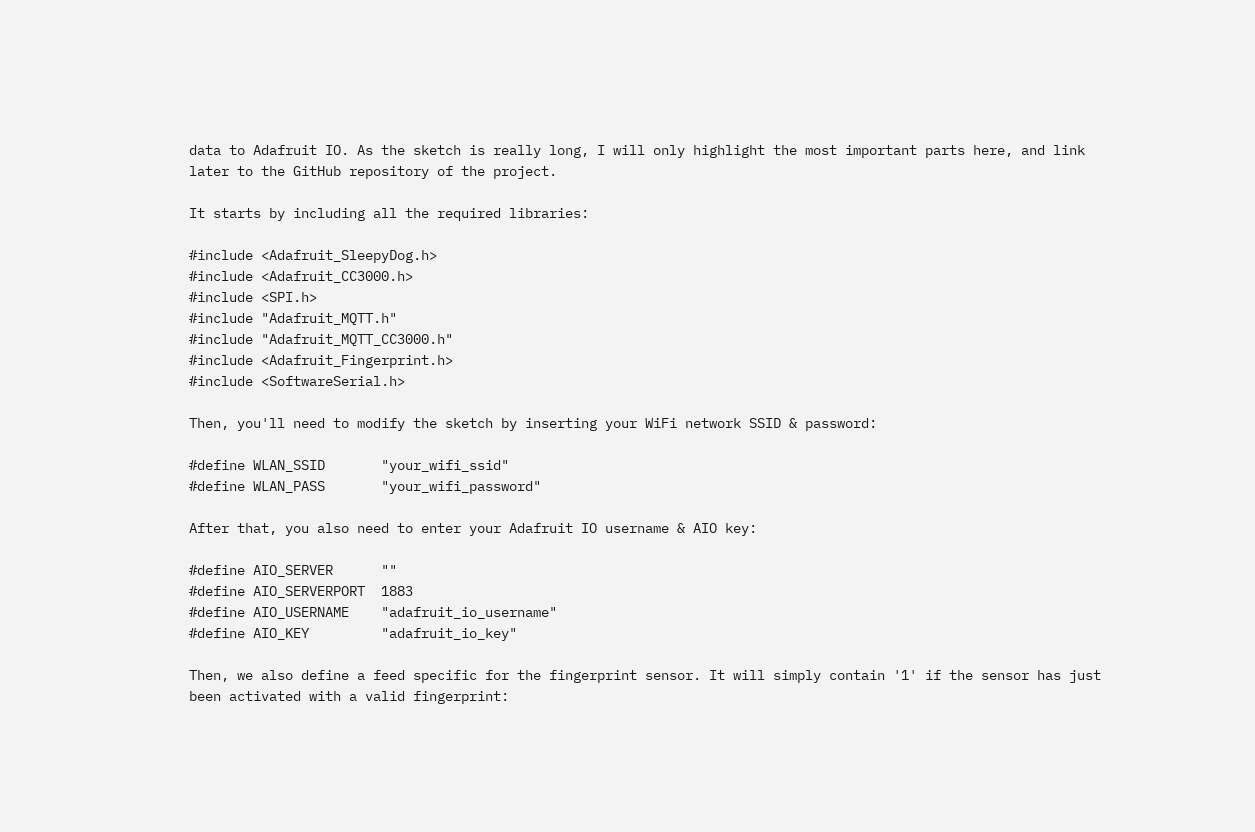data to Adafruit IO. As the sketch is really long, I will only highlight the most important parts here, and link later to the GitHub repository of the project.

It starts by including all the required libraries:

#include <Adafruit_SleepyDog.h>
#include <Adafruit_CC3000.h>
#include <SPI.h>
#include "Adafruit_MQTT.h"
#include "Adafruit_MQTT_CC3000.h"
#include <Adafruit_Fingerprint.h>
#include <SoftwareSerial.h>

Then, you'll need to modify the sketch by inserting your WiFi network SSID & password:

#define WLAN_SSID       "your_wifi_ssid"
#define WLAN_PASS       "your_wifi_password"

After that, you also need to enter your Adafruit IO username & AIO key:

#define AIO_SERVER      ""
#define AIO_SERVERPORT  1883
#define AIO_USERNAME    "adafruit_io_username"
#define AIO_KEY         "adafruit_io_key"

Then, we also define a feed specific for the fingerprint sensor. It will simply contain '1' if the sensor has just been activated with a valid fingerprint: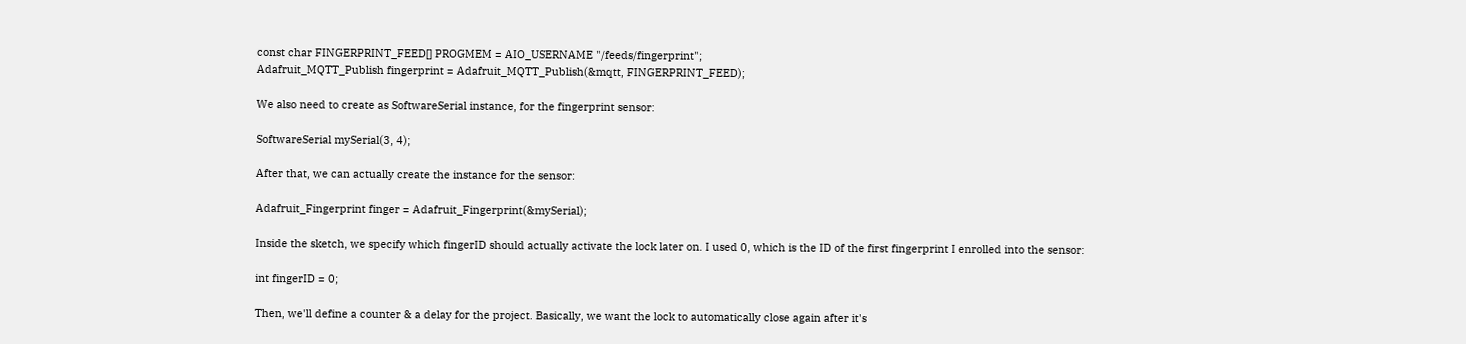const char FINGERPRINT_FEED[] PROGMEM = AIO_USERNAME "/feeds/fingerprint";
Adafruit_MQTT_Publish fingerprint = Adafruit_MQTT_Publish(&mqtt, FINGERPRINT_FEED);

We also need to create as SoftwareSerial instance, for the fingerprint sensor:

SoftwareSerial mySerial(3, 4);

After that, we can actually create the instance for the sensor:

Adafruit_Fingerprint finger = Adafruit_Fingerprint(&mySerial);

Inside the sketch, we specify which fingerID should actually activate the lock later on. I used 0, which is the ID of the first fingerprint I enrolled into the sensor:

int fingerID = 0;

Then, we'll define a counter & a delay for the project. Basically, we want the lock to automatically close again after it's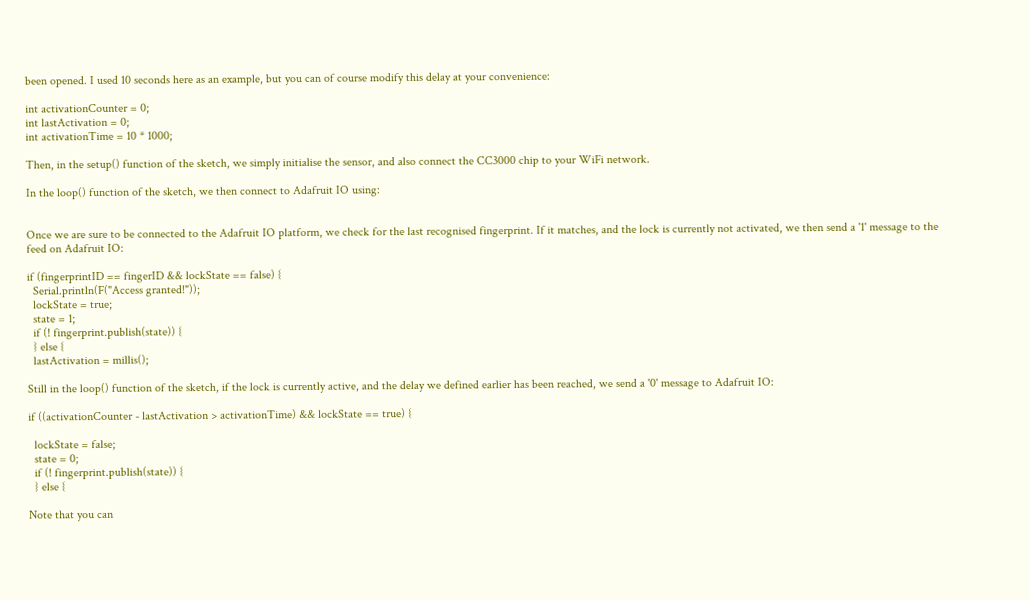been opened. I used 10 seconds here as an example, but you can of course modify this delay at your convenience:

int activationCounter = 0;
int lastActivation = 0;
int activationTime = 10 * 1000;

Then, in the setup() function of the sketch, we simply initialise the sensor, and also connect the CC3000 chip to your WiFi network.

In the loop() function of the sketch, we then connect to Adafruit IO using:


Once we are sure to be connected to the Adafruit IO platform, we check for the last recognised fingerprint. If it matches, and the lock is currently not activated, we then send a '1' message to the feed on Adafruit IO:

if (fingerprintID == fingerID && lockState == false) {
  Serial.println(F("Access granted!"));
  lockState = true;
  state = 1;
  if (! fingerprint.publish(state)) {
  } else {
  lastActivation = millis();

Still in the loop() function of the sketch, if the lock is currently active, and the delay we defined earlier has been reached, we send a '0' message to Adafruit IO:

if ((activationCounter - lastActivation > activationTime) && lockState == true) {

  lockState = false;
  state = 0;
  if (! fingerprint.publish(state)) {
  } else {

Note that you can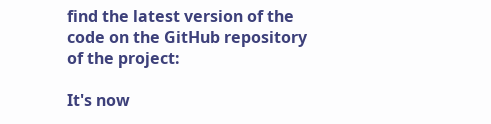find the latest version of the code on the GitHub repository of the project:

It's now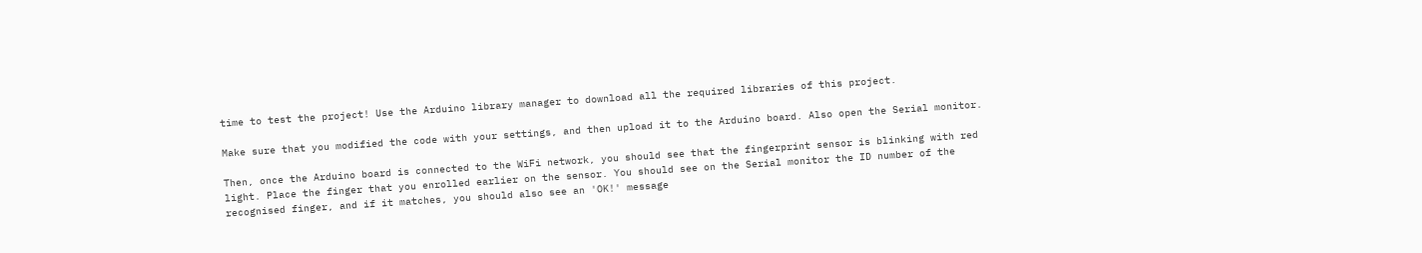time to test the project! Use the Arduino library manager to download all the required libraries of this project.

Make sure that you modified the code with your settings, and then upload it to the Arduino board. Also open the Serial monitor.

Then, once the Arduino board is connected to the WiFi network, you should see that the fingerprint sensor is blinking with red light. Place the finger that you enrolled earlier on the sensor. You should see on the Serial monitor the ID number of the recognised finger, and if it matches, you should also see an 'OK!' message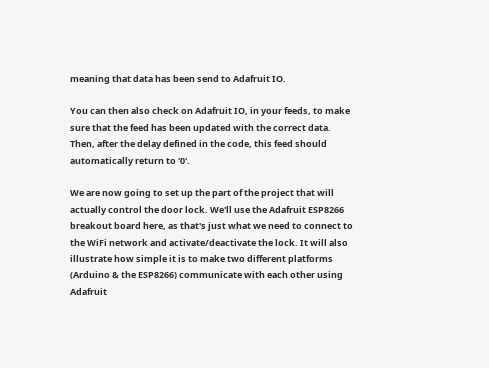meaning that data has been send to Adafruit IO.

You can then also check on Adafruit IO, in your feeds, to make sure that the feed has been updated with the correct data. Then, after the delay defined in the code, this feed should automatically return to '0'.

We are now going to set up the part of the project that will actually control the door lock. We'll use the Adafruit ESP8266 breakout board here, as that's just what we need to connect to the WiFi network and activate/deactivate the lock. It will also illustrate how simple it is to make two different platforms (Arduino & the ESP8266) communicate with each other using Adafruit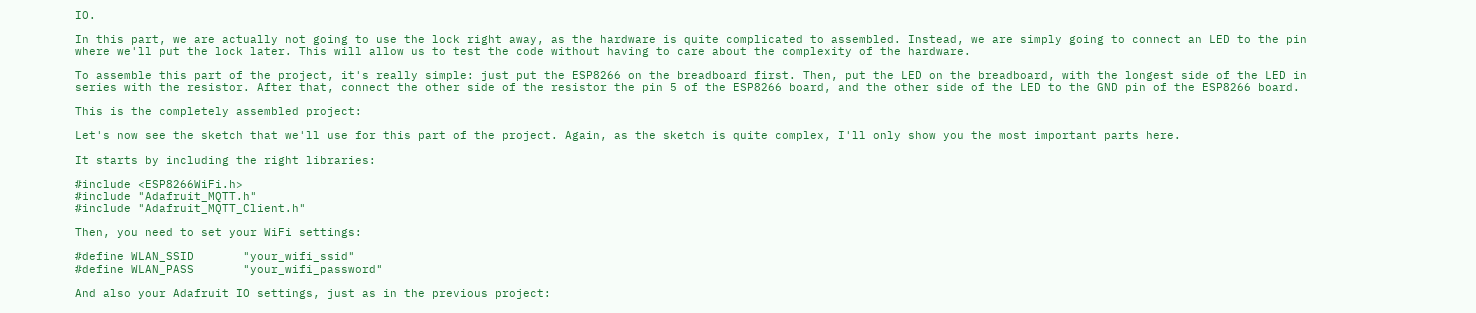IO.

In this part, we are actually not going to use the lock right away, as the hardware is quite complicated to assembled. Instead, we are simply going to connect an LED to the pin where we'll put the lock later. This will allow us to test the code without having to care about the complexity of the hardware.

To assemble this part of the project, it's really simple: just put the ESP8266 on the breadboard first. Then, put the LED on the breadboard, with the longest side of the LED in series with the resistor. After that, connect the other side of the resistor the pin 5 of the ESP8266 board, and the other side of the LED to the GND pin of the ESP8266 board.

This is the completely assembled project:

Let's now see the sketch that we'll use for this part of the project. Again, as the sketch is quite complex, I'll only show you the most important parts here.

It starts by including the right libraries:

#include <ESP8266WiFi.h>
#include "Adafruit_MQTT.h"
#include "Adafruit_MQTT_Client.h"

Then, you need to set your WiFi settings:

#define WLAN_SSID       "your_wifi_ssid"
#define WLAN_PASS       "your_wifi_password"

And also your Adafruit IO settings, just as in the previous project: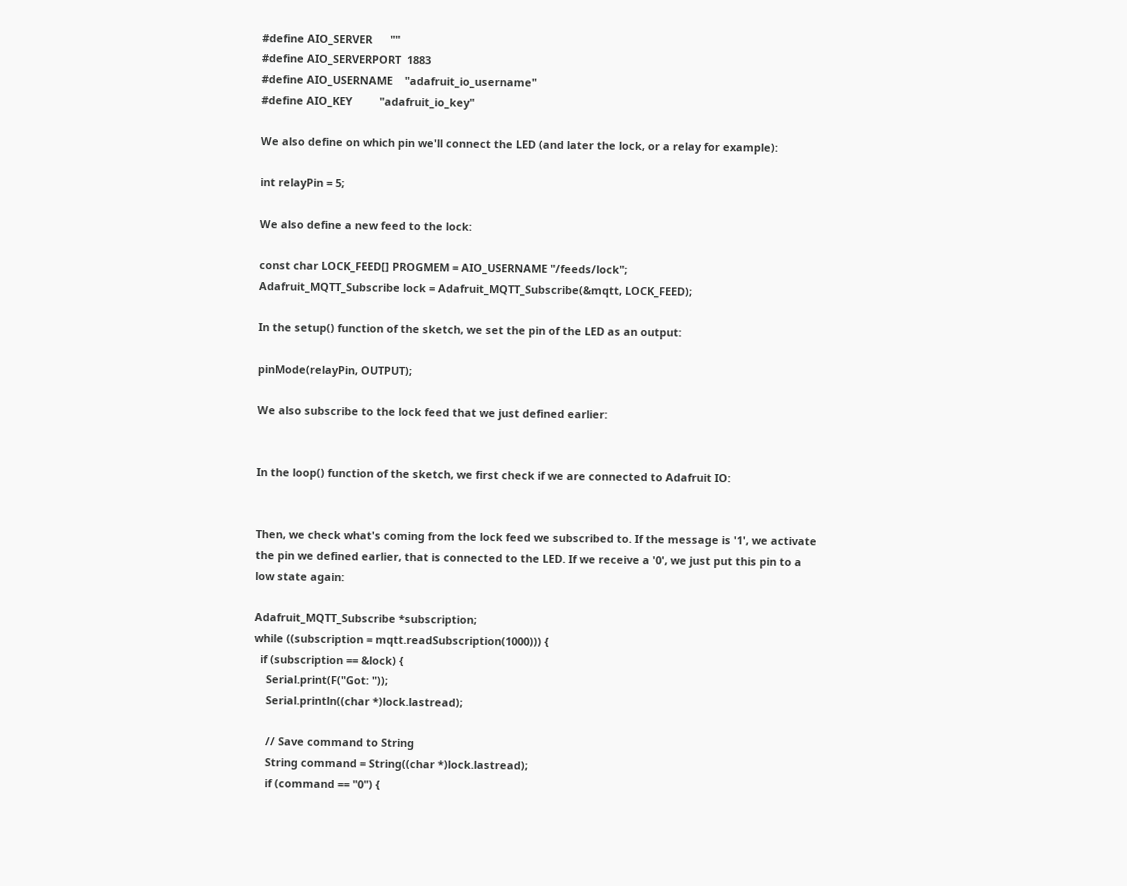#define AIO_SERVER      ""
#define AIO_SERVERPORT  1883
#define AIO_USERNAME    "adafruit_io_username"
#define AIO_KEY         "adafruit_io_key"

We also define on which pin we'll connect the LED (and later the lock, or a relay for example):

int relayPin = 5;

We also define a new feed to the lock:

const char LOCK_FEED[] PROGMEM = AIO_USERNAME "/feeds/lock";
Adafruit_MQTT_Subscribe lock = Adafruit_MQTT_Subscribe(&mqtt, LOCK_FEED);

In the setup() function of the sketch, we set the pin of the LED as an output:

pinMode(relayPin, OUTPUT);

We also subscribe to the lock feed that we just defined earlier:


In the loop() function of the sketch, we first check if we are connected to Adafruit IO:


Then, we check what's coming from the lock feed we subscribed to. If the message is '1', we activate the pin we defined earlier, that is connected to the LED. If we receive a '0', we just put this pin to a low state again:

Adafruit_MQTT_Subscribe *subscription;
while ((subscription = mqtt.readSubscription(1000))) {
  if (subscription == &lock) {
    Serial.print(F("Got: "));
    Serial.println((char *)lock.lastread);

    // Save command to String
    String command = String((char *)lock.lastread);
    if (command == "0") {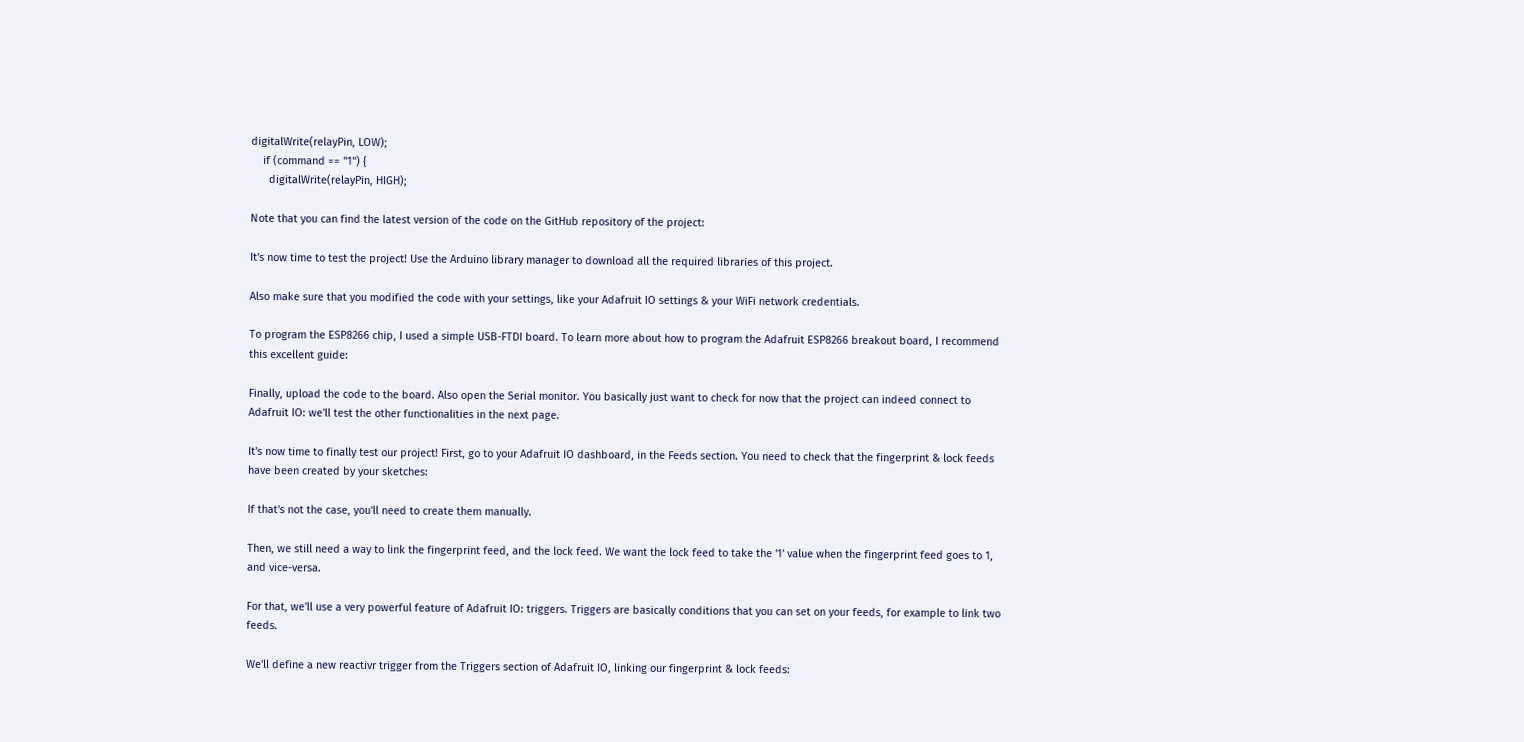digitalWrite(relayPin, LOW);
    if (command == "1") {
      digitalWrite(relayPin, HIGH);

Note that you can find the latest version of the code on the GitHub repository of the project:

It's now time to test the project! Use the Arduino library manager to download all the required libraries of this project.

Also make sure that you modified the code with your settings, like your Adafruit IO settings & your WiFi network credentials.

To program the ESP8266 chip, I used a simple USB-FTDI board. To learn more about how to program the Adafruit ESP8266 breakout board, I recommend this excellent guide:

Finally, upload the code to the board. Also open the Serial monitor. You basically just want to check for now that the project can indeed connect to Adafruit IO: we'll test the other functionalities in the next page.

It's now time to finally test our project! First, go to your Adafruit IO dashboard, in the Feeds section. You need to check that the fingerprint & lock feeds have been created by your sketches:

If that's not the case, you'll need to create them manually.

Then, we still need a way to link the fingerprint feed, and the lock feed. We want the lock feed to take the '1' value when the fingerprint feed goes to 1, and vice-versa.

For that, we'll use a very powerful feature of Adafruit IO: triggers. Triggers are basically conditions that you can set on your feeds, for example to link two feeds.

We'll define a new reactivr trigger from the Triggers section of Adafruit IO, linking our fingerprint & lock feeds: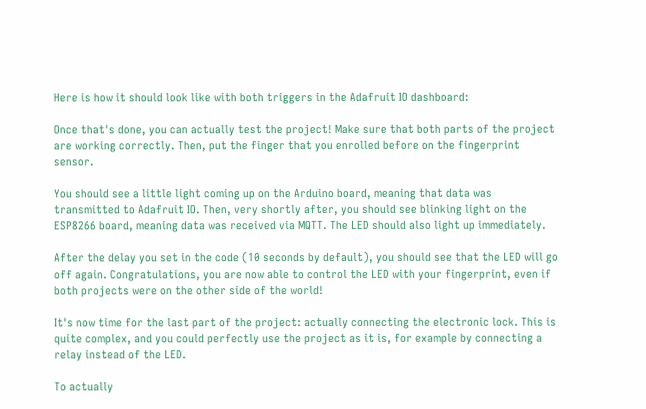Here is how it should look like with both triggers in the Adafruit IO dashboard:

Once that's done, you can actually test the project! Make sure that both parts of the project are working correctly. Then, put the finger that you enrolled before on the fingerprint sensor.

You should see a little light coming up on the Arduino board, meaning that data was transmitted to Adafruit IO. Then, very shortly after, you should see blinking light on the ESP8266 board, meaning data was received via MQTT. The LED should also light up immediately.

After the delay you set in the code (10 seconds by default), you should see that the LED will go off again. Congratulations, you are now able to control the LED with your fingerprint, even if both projects were on the other side of the world!

It's now time for the last part of the project: actually connecting the electronic lock. This is quite complex, and you could perfectly use the project as it is, for example by connecting a relay instead of the LED.

To actually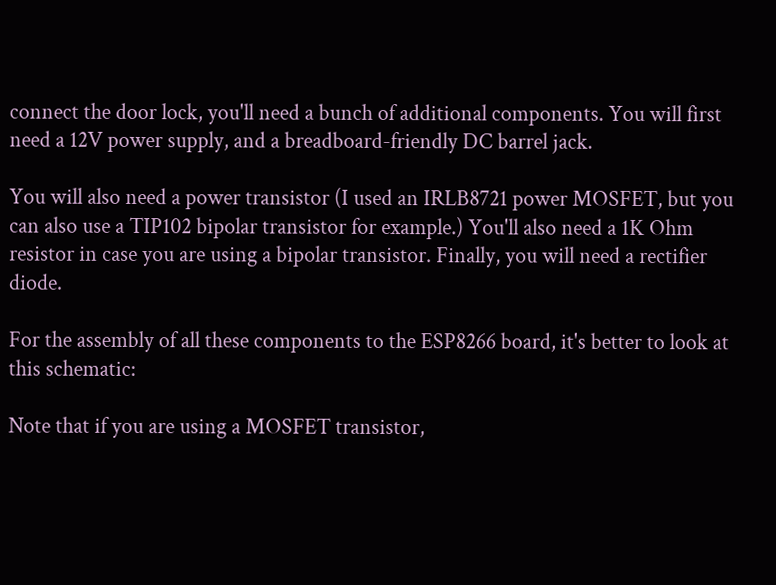connect the door lock, you'll need a bunch of additional components. You will first need a 12V power supply, and a breadboard-friendly DC barrel jack.

You will also need a power transistor (I used an IRLB8721 power MOSFET, but you can also use a TIP102 bipolar transistor for example.) You'll also need a 1K Ohm resistor in case you are using a bipolar transistor. Finally, you will need a rectifier diode.

For the assembly of all these components to the ESP8266 board, it's better to look at this schematic:

Note that if you are using a MOSFET transistor,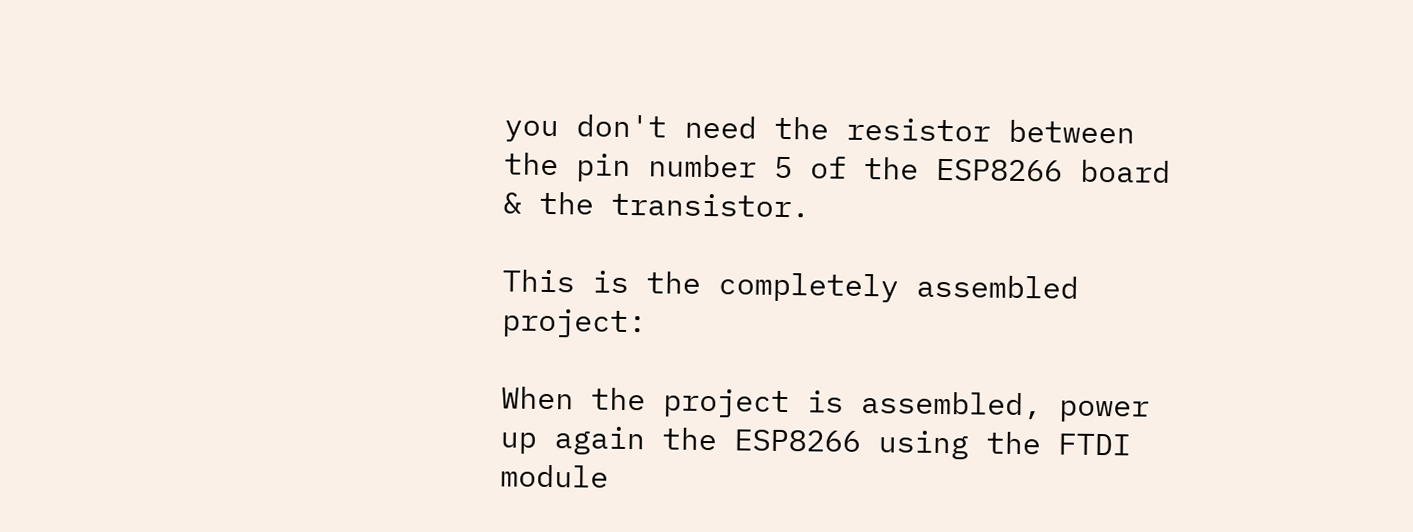you don't need the resistor between the pin number 5 of the ESP8266 board & the transistor.

This is the completely assembled project:

When the project is assembled, power up again the ESP8266 using the FTDI module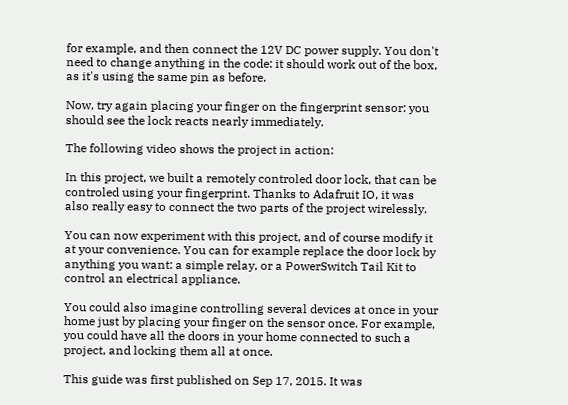for example, and then connect the 12V DC power supply. You don't need to change anything in the code: it should work out of the box, as it's using the same pin as before.

Now, try again placing your finger on the fingerprint sensor: you should see the lock reacts nearly immediately.

The following video shows the project in action:

In this project, we built a remotely controled door lock, that can be controled using your fingerprint. Thanks to Adafruit IO, it was also really easy to connect the two parts of the project wirelessly.

You can now experiment with this project, and of course modify it at your convenience. You can for example replace the door lock by anything you want: a simple relay, or a PowerSwitch Tail Kit to control an electrical appliance.

You could also imagine controlling several devices at once in your home just by placing your finger on the sensor once. For example, you could have all the doors in your home connected to such a project, and locking them all at once.

This guide was first published on Sep 17, 2015. It was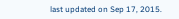last updated on Sep 17, 2015.